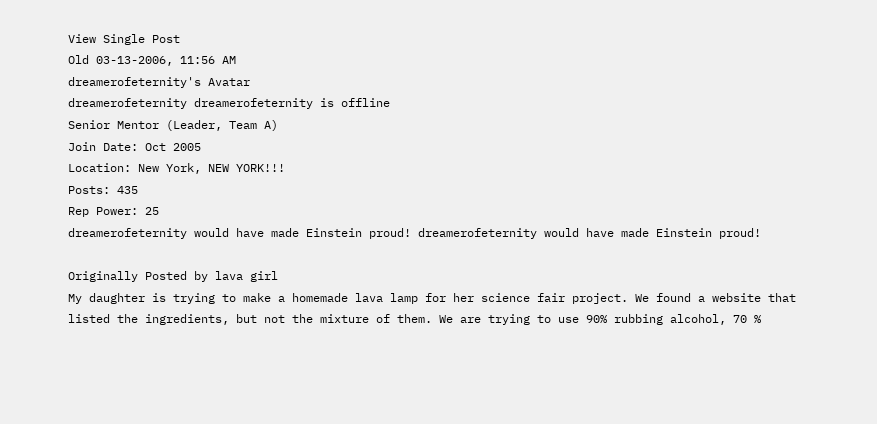View Single Post
Old 03-13-2006, 11:56 AM
dreamerofeternity's Avatar
dreamerofeternity dreamerofeternity is offline
Senior Mentor (Leader, Team A)
Join Date: Oct 2005
Location: New York, NEW YORK!!!
Posts: 435
Rep Power: 25
dreamerofeternity would have made Einstein proud! dreamerofeternity would have made Einstein proud!

Originally Posted by lava girl
My daughter is trying to make a homemade lava lamp for her science fair project. We found a website that listed the ingredients, but not the mixture of them. We are trying to use 90% rubbing alcohol, 70 %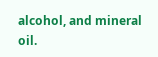alcohol, and mineral oil.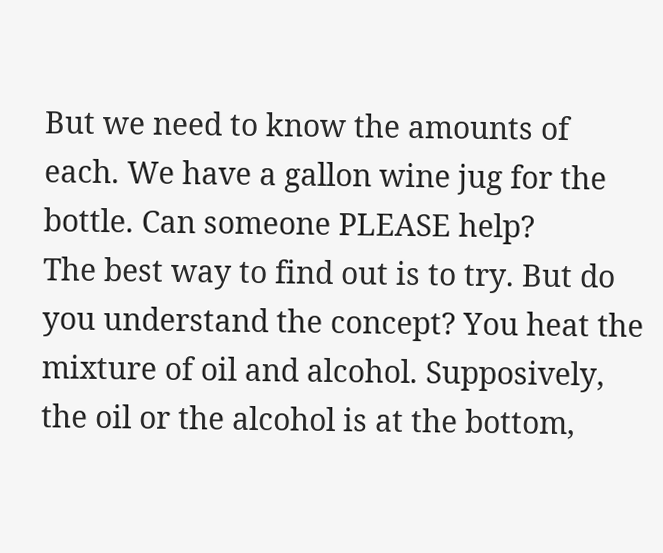But we need to know the amounts of each. We have a gallon wine jug for the bottle. Can someone PLEASE help?
The best way to find out is to try. But do you understand the concept? You heat the mixture of oil and alcohol. Supposively, the oil or the alcohol is at the bottom,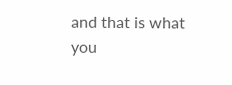and that is what you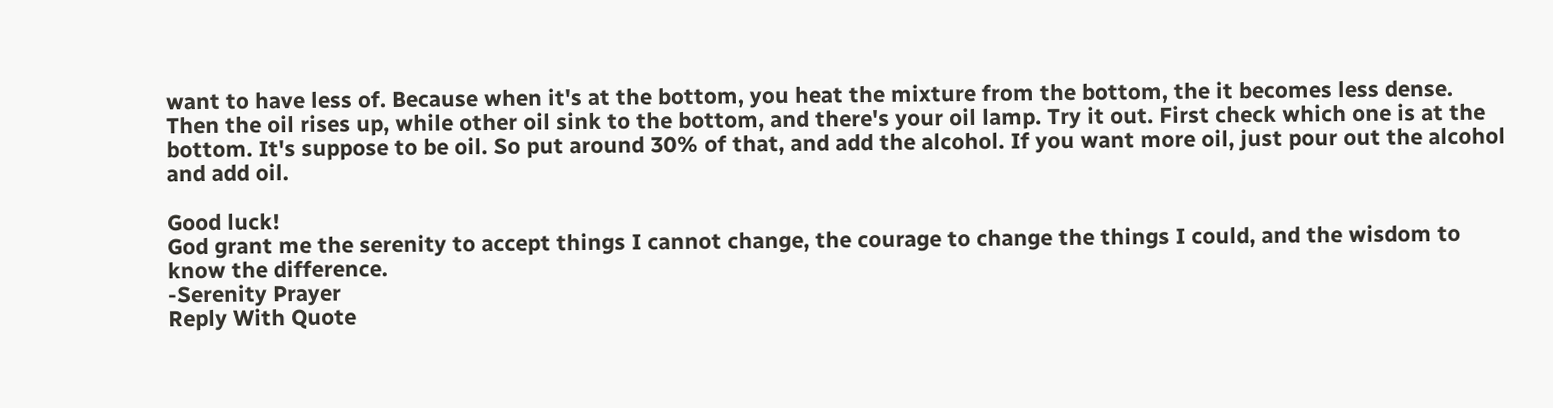want to have less of. Because when it's at the bottom, you heat the mixture from the bottom, the it becomes less dense. Then the oil rises up, while other oil sink to the bottom, and there's your oil lamp. Try it out. First check which one is at the bottom. It's suppose to be oil. So put around 30% of that, and add the alcohol. If you want more oil, just pour out the alcohol and add oil.

Good luck!
God grant me the serenity to accept things I cannot change, the courage to change the things I could, and the wisdom to know the difference.
-Serenity Prayer
Reply With Quote